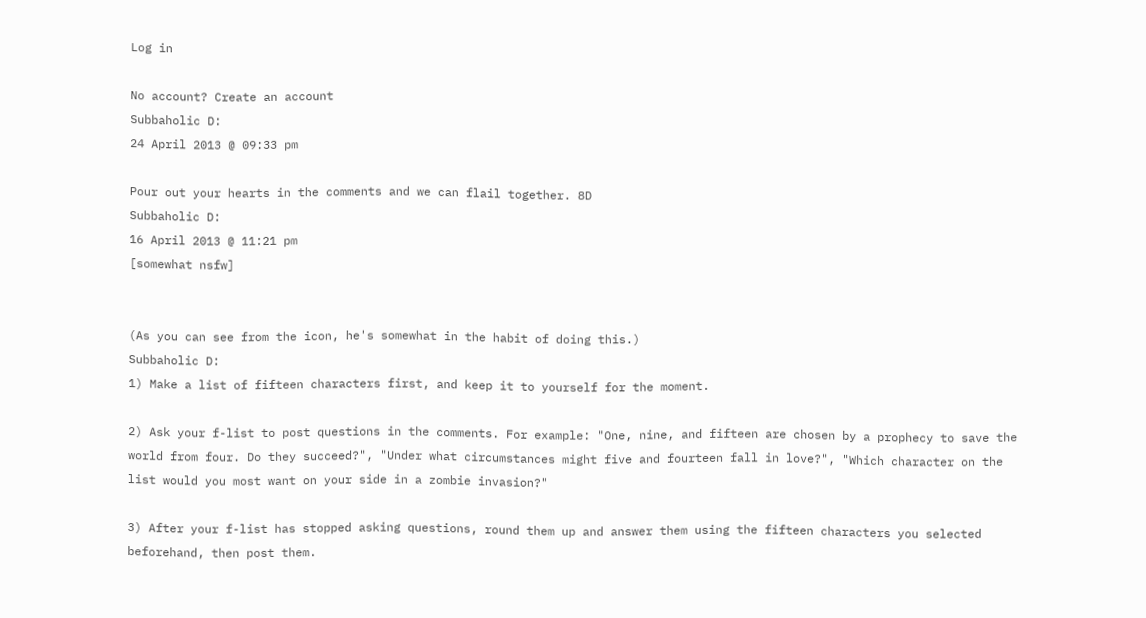Log in

No account? Create an account
Subbaholic D:
24 April 2013 @ 09:33 pm

Pour out your hearts in the comments and we can flail together. 8D
Subbaholic D:
16 April 2013 @ 11:21 pm
[somewhat nsfw]


(As you can see from the icon, he's somewhat in the habit of doing this.)
Subbaholic D:
1) Make a list of fifteen characters first, and keep it to yourself for the moment.

2) Ask your f-list to post questions in the comments. For example: "One, nine, and fifteen are chosen by a prophecy to save the world from four. Do they succeed?", "Under what circumstances might five and fourteen fall in love?", "Which character on the list would you most want on your side in a zombie invasion?"

3) After your f-list has stopped asking questions, round them up and answer them using the fifteen characters you selected beforehand, then post them.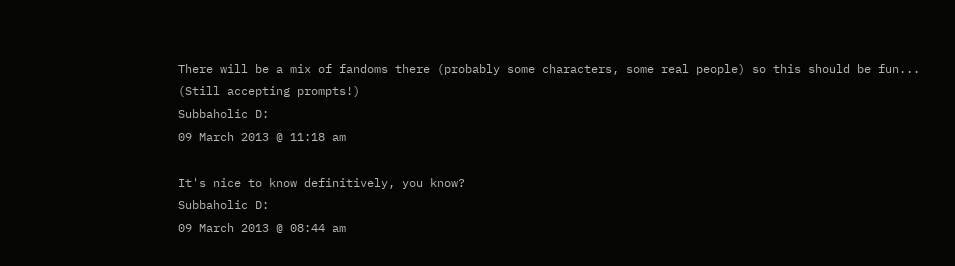There will be a mix of fandoms there (probably some characters, some real people) so this should be fun...
(Still accepting prompts!)
Subbaholic D:
09 March 2013 @ 11:18 am

It's nice to know definitively, you know?
Subbaholic D:
09 March 2013 @ 08:44 am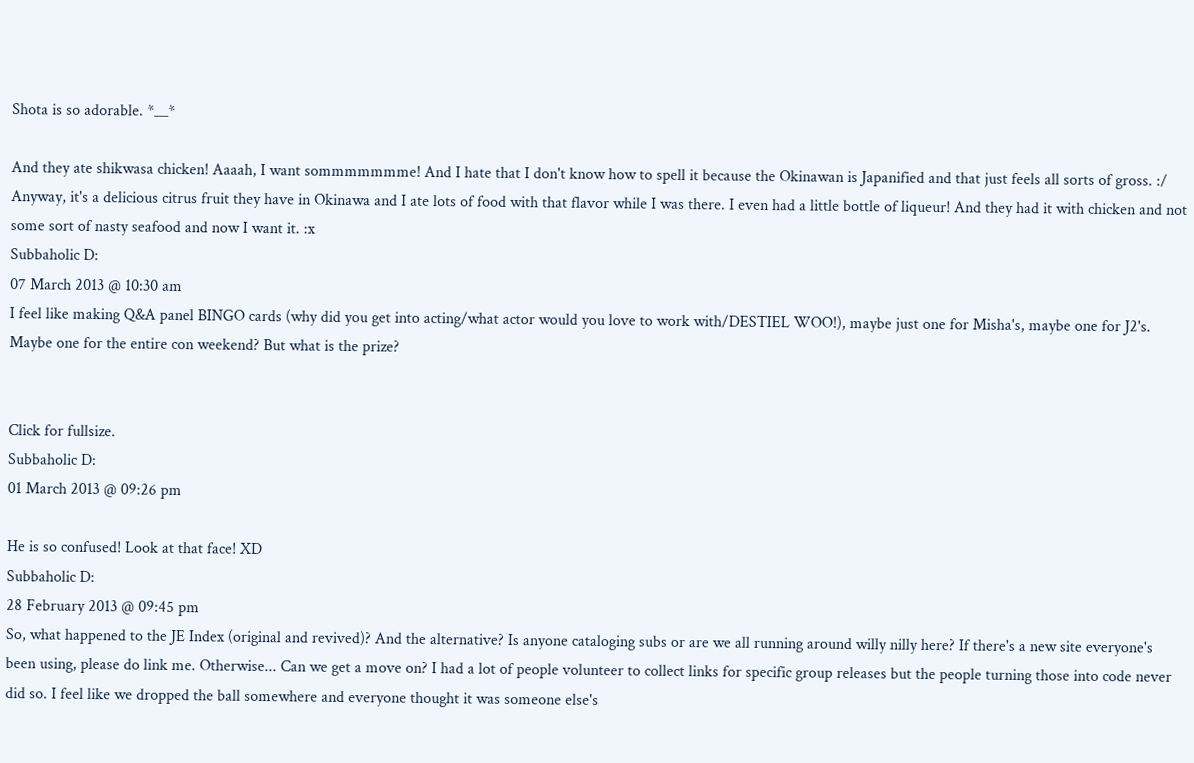Shota is so adorable. *__*

And they ate shikwasa chicken! Aaaah, I want sommmmmmme! And I hate that I don't know how to spell it because the Okinawan is Japanified and that just feels all sorts of gross. :/ Anyway, it's a delicious citrus fruit they have in Okinawa and I ate lots of food with that flavor while I was there. I even had a little bottle of liqueur! And they had it with chicken and not some sort of nasty seafood and now I want it. :x
Subbaholic D:
07 March 2013 @ 10:30 am
I feel like making Q&A panel BINGO cards (why did you get into acting/what actor would you love to work with/DESTIEL WOO!), maybe just one for Misha's, maybe one for J2's. Maybe one for the entire con weekend? But what is the prize?


Click for fullsize.
Subbaholic D:
01 March 2013 @ 09:26 pm

He is so confused! Look at that face! XD
Subbaholic D:
28 February 2013 @ 09:45 pm
So, what happened to the JE Index (original and revived)? And the alternative? Is anyone cataloging subs or are we all running around willy nilly here? If there's a new site everyone's been using, please do link me. Otherwise... Can we get a move on? I had a lot of people volunteer to collect links for specific group releases but the people turning those into code never did so. I feel like we dropped the ball somewhere and everyone thought it was someone else's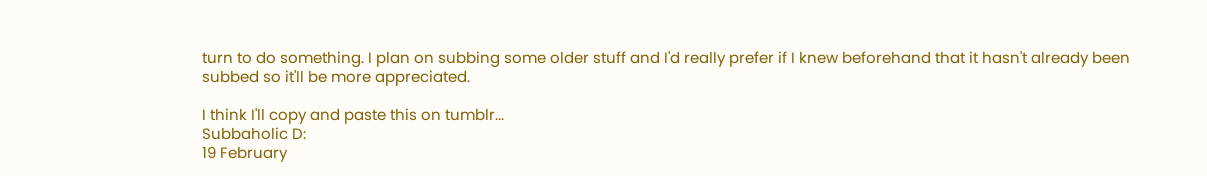turn to do something. I plan on subbing some older stuff and I'd really prefer if I knew beforehand that it hasn't already been subbed so it'll be more appreciated.

I think I'll copy and paste this on tumblr...
Subbaholic D:
19 February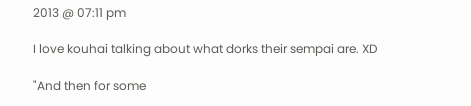2013 @ 07:11 pm

I love kouhai talking about what dorks their sempai are. XD

"And then for some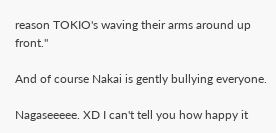reason TOKIO's waving their arms around up front."

And of course Nakai is gently bullying everyone.

Nagaseeeee. XD I can't tell you how happy it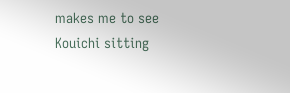makes me to see Kouichi sitting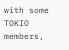with some TOKIO members,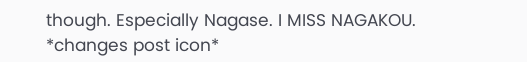though. Especially Nagase. I MISS NAGAKOU. *changes post icon*